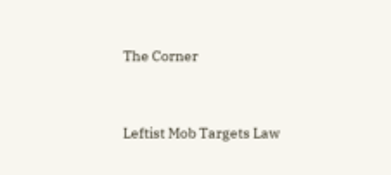The Corner


Leftist Mob Targets Law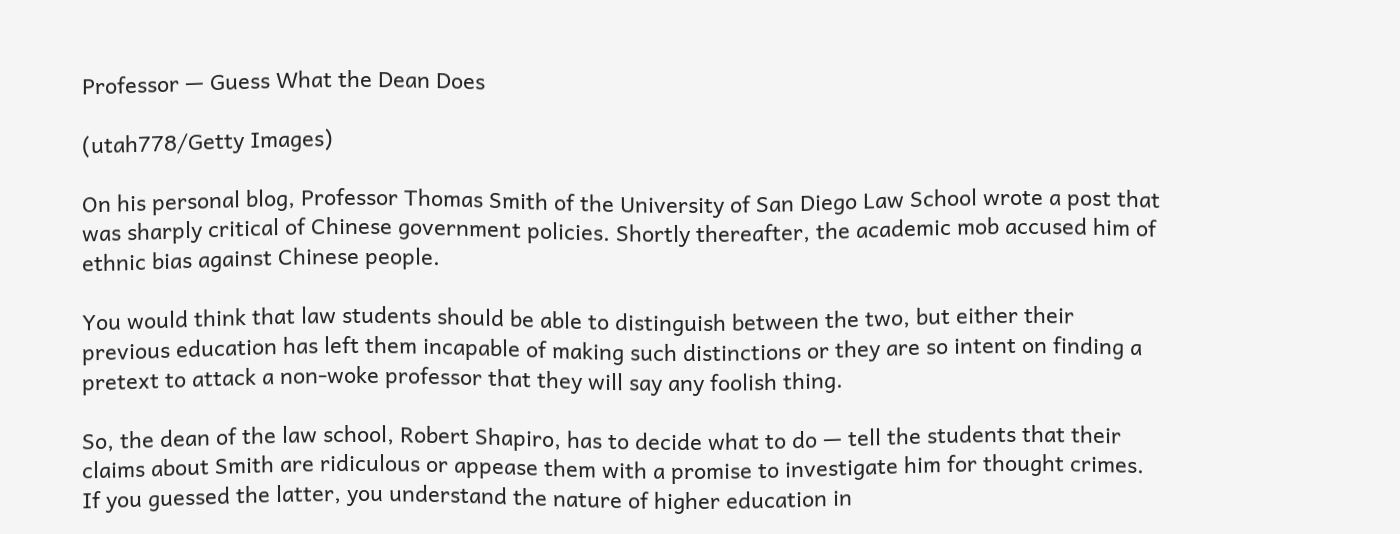Professor — Guess What the Dean Does

(utah778/Getty Images)

On his personal blog, Professor Thomas Smith of the University of San Diego Law School wrote a post that was sharply critical of Chinese government policies. Shortly thereafter, the academic mob accused him of ethnic bias against Chinese people.

You would think that law students should be able to distinguish between the two, but either their previous education has left them incapable of making such distinctions or they are so intent on finding a pretext to attack a non-woke professor that they will say any foolish thing.

So, the dean of the law school, Robert Shapiro, has to decide what to do — tell the students that their claims about Smith are ridiculous or appease them with a promise to investigate him for thought crimes. If you guessed the latter, you understand the nature of higher education in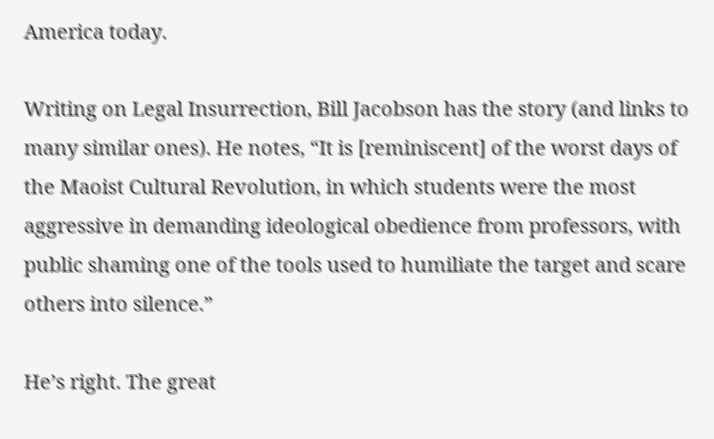America today.

Writing on Legal Insurrection, Bill Jacobson has the story (and links to many similar ones). He notes, “It is [reminiscent] of the worst days of the Maoist Cultural Revolution, in which students were the most aggressive in demanding ideological obedience from professors, with public shaming one of the tools used to humiliate the target and scare others into silence.”

He’s right. The great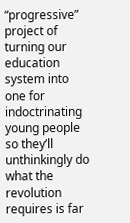“progressive” project of turning our education system into one for indoctrinating young people so they’ll unthinkingly do what the revolution requires is far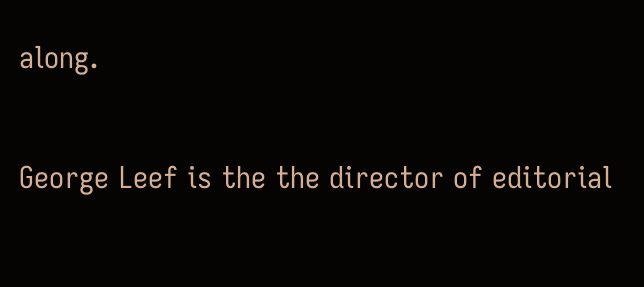along.

George Leef is the the director of editorial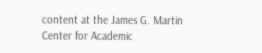content at the James G. Martin Center for Academic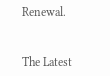Renewal.


The Latest